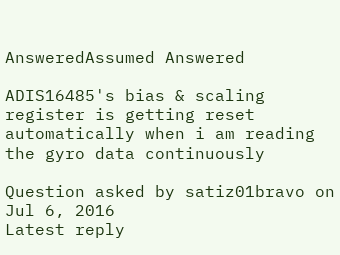AnsweredAssumed Answered

ADIS16485's bias & scaling register is getting reset automatically when i am reading the gyro data continuously

Question asked by satiz01bravo on Jul 6, 2016
Latest reply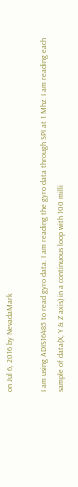on Jul 6, 2016 by NevadaMark

I am using ADIS16485 to read gyro data. I am reading the gyro data through SPI at 1 Mhz. I am reading each sample of data(X, Y & Z axis) in a continuous loop with 100 milli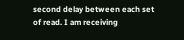second delay between each set of read. I am receiving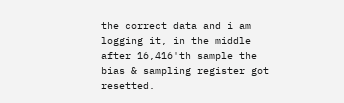the correct data and i am logging it, in the middle after 16,416'th sample the bias & sampling register got resetted.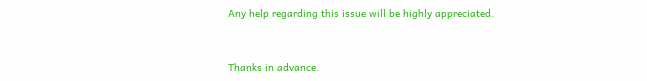Any help regarding this issue will be highly appreciated.


Thanks in advance.